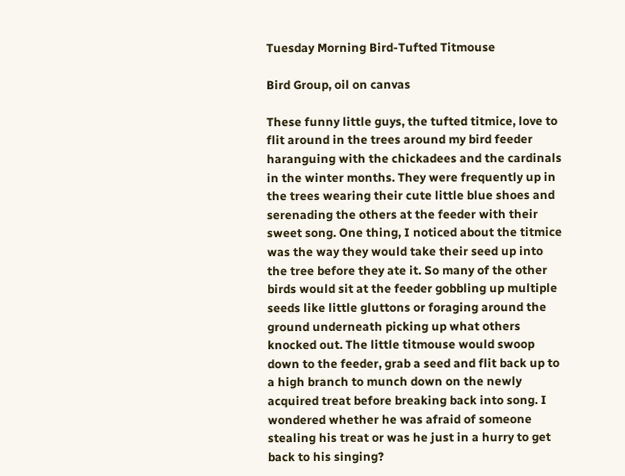Tuesday Morning Bird-Tufted Titmouse

Bird Group, oil on canvas

These funny little guys, the tufted titmice, love to flit around in the trees around my bird feeder haranguing with the chickadees and the cardinals in the winter months. They were frequently up in the trees wearing their cute little blue shoes and serenading the others at the feeder with their sweet song. One thing, I noticed about the titmice was the way they would take their seed up into the tree before they ate it. So many of the other birds would sit at the feeder gobbling up multiple seeds like little gluttons or foraging around the ground underneath picking up what others knocked out. The little titmouse would swoop down to the feeder, grab a seed and flit back up to a high branch to munch down on the newly acquired treat before breaking back into song. I wondered whether he was afraid of someone stealing his treat or was he just in a hurry to get back to his singing?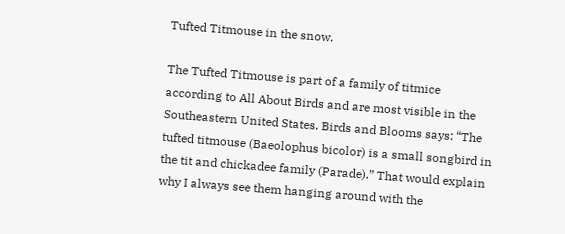Tufted Titmouse in the snow.

The Tufted Titmouse is part of a family of titmice according to All About Birds and are most visible in the Southeastern United States. Birds and Blooms says: “The tufted titmouse (Baeolophus bicolor) is a small songbird in the tit and chickadee family (Parade).” That would explain why I always see them hanging around with the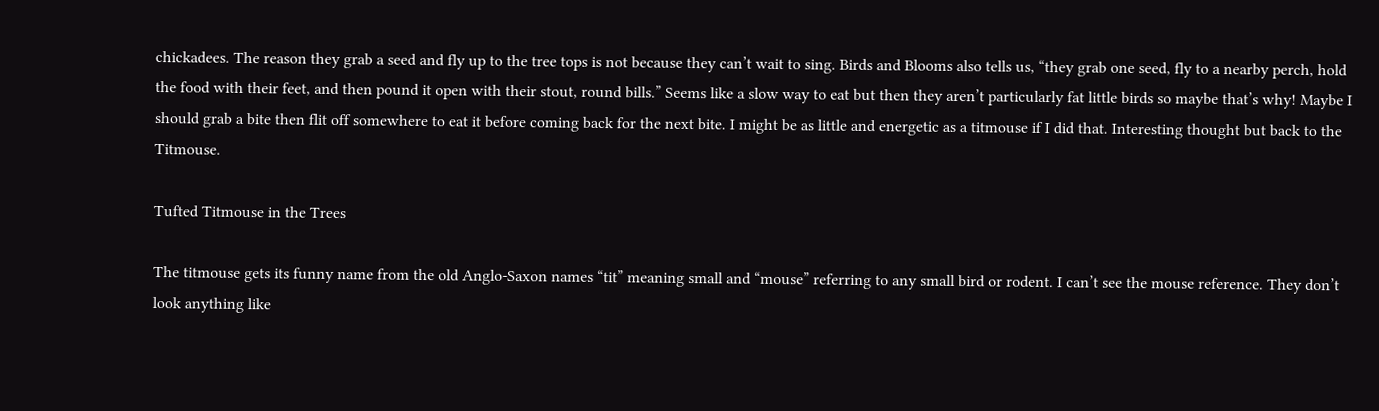chickadees. The reason they grab a seed and fly up to the tree tops is not because they can’t wait to sing. Birds and Blooms also tells us, “they grab one seed, fly to a nearby perch, hold the food with their feet, and then pound it open with their stout, round bills.” Seems like a slow way to eat but then they aren’t particularly fat little birds so maybe that’s why! Maybe I should grab a bite then flit off somewhere to eat it before coming back for the next bite. I might be as little and energetic as a titmouse if I did that. Interesting thought but back to the Titmouse.

Tufted Titmouse in the Trees

The titmouse gets its funny name from the old Anglo-Saxon names “tit” meaning small and “mouse” referring to any small bird or rodent. I can’t see the mouse reference. They don’t look anything like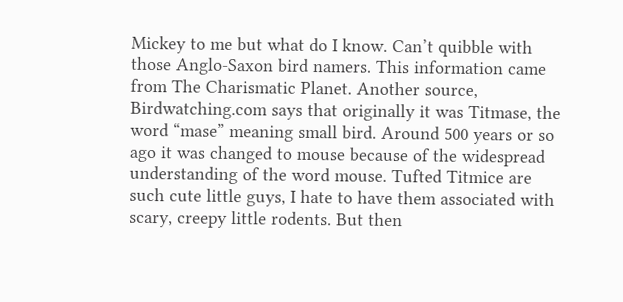Mickey to me but what do I know. Can’t quibble with those Anglo-Saxon bird namers. This information came from The Charismatic Planet. Another source, Birdwatching.com says that originally it was Titmase, the word “mase” meaning small bird. Around 500 years or so ago it was changed to mouse because of the widespread understanding of the word mouse. Tufted Titmice are such cute little guys, I hate to have them associated with scary, creepy little rodents. But then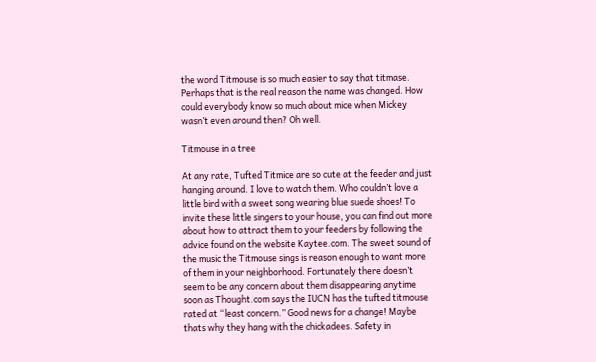the word Titmouse is so much easier to say that titmase. Perhaps that is the real reason the name was changed. How could everybody know so much about mice when Mickey wasn’t even around then? Oh well.

Titmouse in a tree

At any rate, Tufted Titmice are so cute at the feeder and just hanging around. I love to watch them. Who couldn’t love a little bird with a sweet song wearing blue suede shoes! To invite these little singers to your house, you can find out more about how to attract them to your feeders by following the advice found on the website Kaytee.com. The sweet sound of the music the Titmouse sings is reason enough to want more of them in your neighborhood. Fortunately there doesn’t seem to be any concern about them disappearing anytime soon as Thought.com says the IUCN has the tufted titmouse rated at “least concern.” Good news for a change! Maybe thats why they hang with the chickadees. Safety in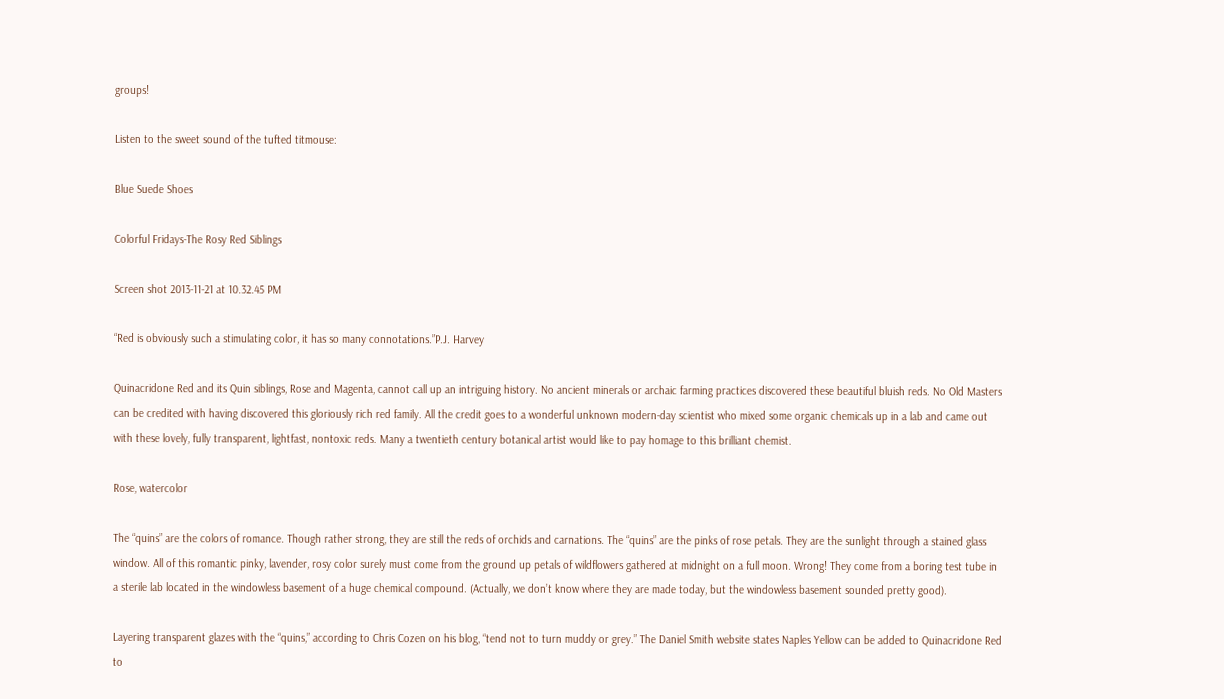groups!

Listen to the sweet sound of the tufted titmouse:

Blue Suede Shoes

Colorful Fridays-The Rosy Red Siblings

Screen shot 2013-11-21 at 10.32.45 PM

“Red is obviously such a stimulating color, it has so many connotations.”P.J. Harvey

Quinacridone Red and its Quin siblings, Rose and Magenta, cannot call up an intriguing history. No ancient minerals or archaic farming practices discovered these beautiful bluish reds. No Old Masters can be credited with having discovered this gloriously rich red family. All the credit goes to a wonderful unknown modern-day scientist who mixed some organic chemicals up in a lab and came out with these lovely, fully transparent, lightfast, nontoxic reds. Many a twentieth century botanical artist would like to pay homage to this brilliant chemist.

Rose, watercolor

The “quins” are the colors of romance. Though rather strong, they are still the reds of orchids and carnations. The “quins” are the pinks of rose petals. They are the sunlight through a stained glass window. All of this romantic pinky, lavender, rosy color surely must come from the ground up petals of wildflowers gathered at midnight on a full moon. Wrong! They come from a boring test tube in a sterile lab located in the windowless basement of a huge chemical compound. (Actually, we don’t know where they are made today, but the windowless basement sounded pretty good).

Layering transparent glazes with the “quins,” according to Chris Cozen on his blog, “tend not to turn muddy or grey.” The Daniel Smith website states Naples Yellow can be added to Quinacridone Red to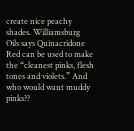create nice peachy shades. Williamsburg Oils says Quinacridone Red can be used to make the “cleanest pinks, flesh tones and violets.” And who would want muddy pinks??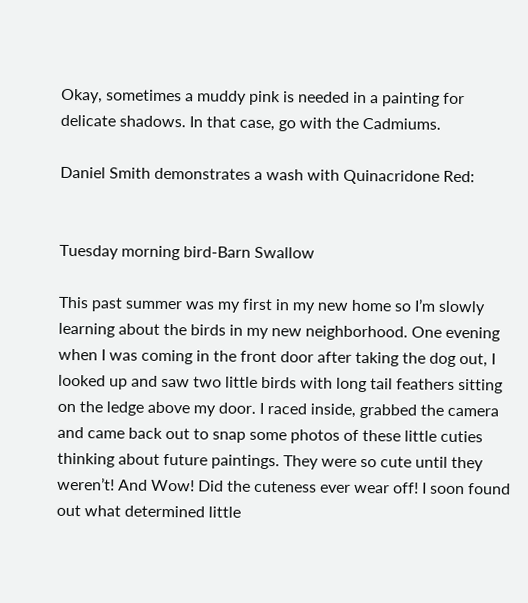Okay, sometimes a muddy pink is needed in a painting for delicate shadows. In that case, go with the Cadmiums.

Daniel Smith demonstrates a wash with Quinacridone Red:


Tuesday morning bird-Barn Swallow

This past summer was my first in my new home so I’m slowly learning about the birds in my new neighborhood. One evening when I was coming in the front door after taking the dog out, I looked up and saw two little birds with long tail feathers sitting on the ledge above my door. I raced inside, grabbed the camera and came back out to snap some photos of these little cuties thinking about future paintings. They were so cute until they weren’t! And Wow! Did the cuteness ever wear off! I soon found out what determined little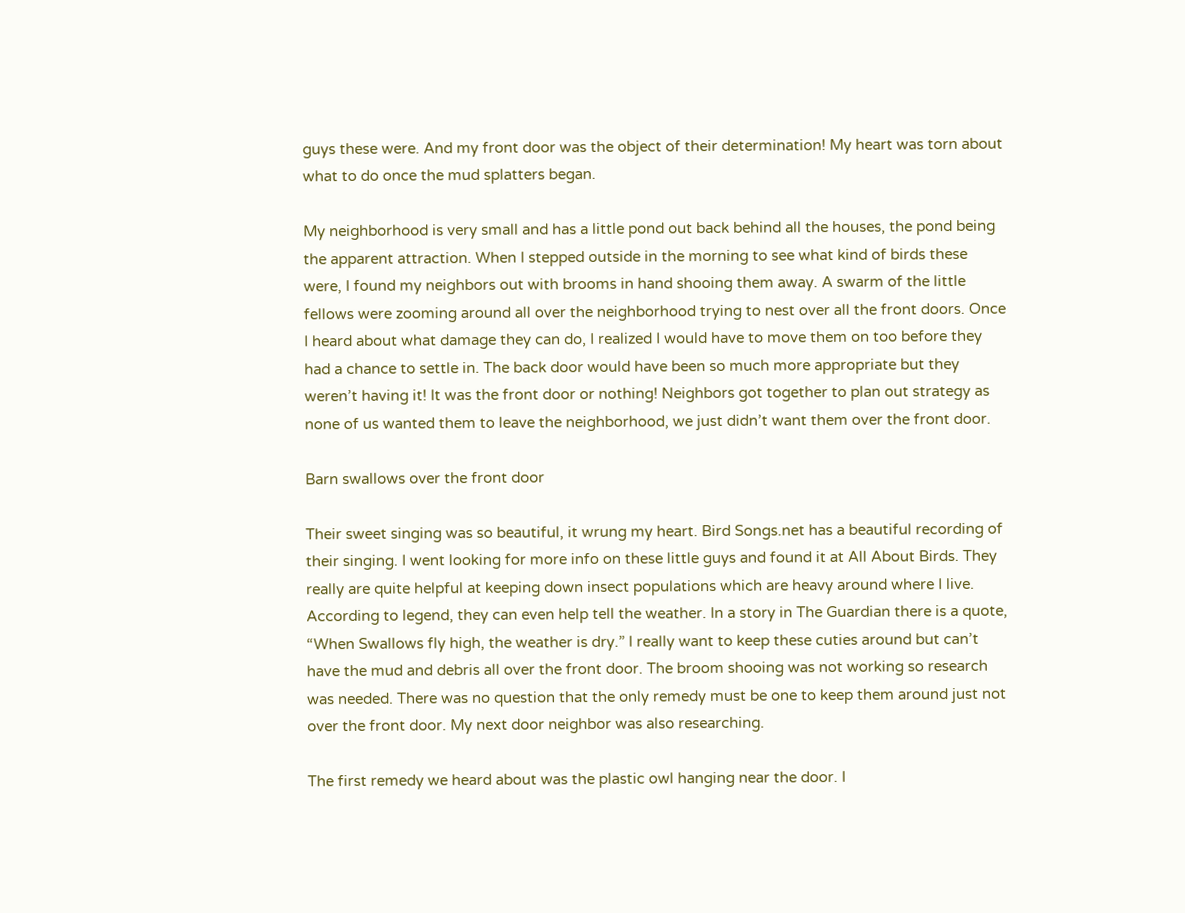guys these were. And my front door was the object of their determination! My heart was torn about what to do once the mud splatters began.

My neighborhood is very small and has a little pond out back behind all the houses, the pond being the apparent attraction. When I stepped outside in the morning to see what kind of birds these were, I found my neighbors out with brooms in hand shooing them away. A swarm of the little fellows were zooming around all over the neighborhood trying to nest over all the front doors. Once I heard about what damage they can do, I realized I would have to move them on too before they had a chance to settle in. The back door would have been so much more appropriate but they weren’t having it! It was the front door or nothing! Neighbors got together to plan out strategy as none of us wanted them to leave the neighborhood, we just didn’t want them over the front door.

Barn swallows over the front door

Their sweet singing was so beautiful, it wrung my heart. Bird Songs.net has a beautiful recording of their singing. I went looking for more info on these little guys and found it at All About Birds. They really are quite helpful at keeping down insect populations which are heavy around where I live. According to legend, they can even help tell the weather. In a story in The Guardian there is a quote, “When Swallows fly high, the weather is dry.” I really want to keep these cuties around but can’t have the mud and debris all over the front door. The broom shooing was not working so research was needed. There was no question that the only remedy must be one to keep them around just not over the front door. My next door neighbor was also researching.

The first remedy we heard about was the plastic owl hanging near the door. I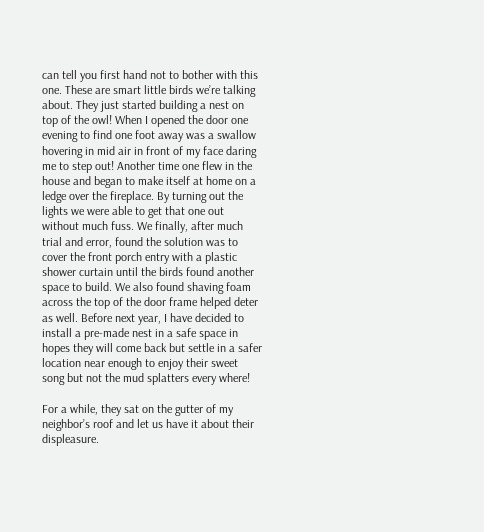can tell you first hand not to bother with this one. These are smart little birds we’re talking about. They just started building a nest on top of the owl! When I opened the door one evening to find one foot away was a swallow hovering in mid air in front of my face daring me to step out! Another time one flew in the house and began to make itself at home on a ledge over the fireplace. By turning out the lights we were able to get that one out without much fuss. We finally, after much trial and error, found the solution was to cover the front porch entry with a plastic shower curtain until the birds found another space to build. We also found shaving foam across the top of the door frame helped deter as well. Before next year, I have decided to install a pre-made nest in a safe space in hopes they will come back but settle in a safer location near enough to enjoy their sweet song but not the mud splatters every where!

For a while, they sat on the gutter of my neighbor’s roof and let us have it about their displeasure.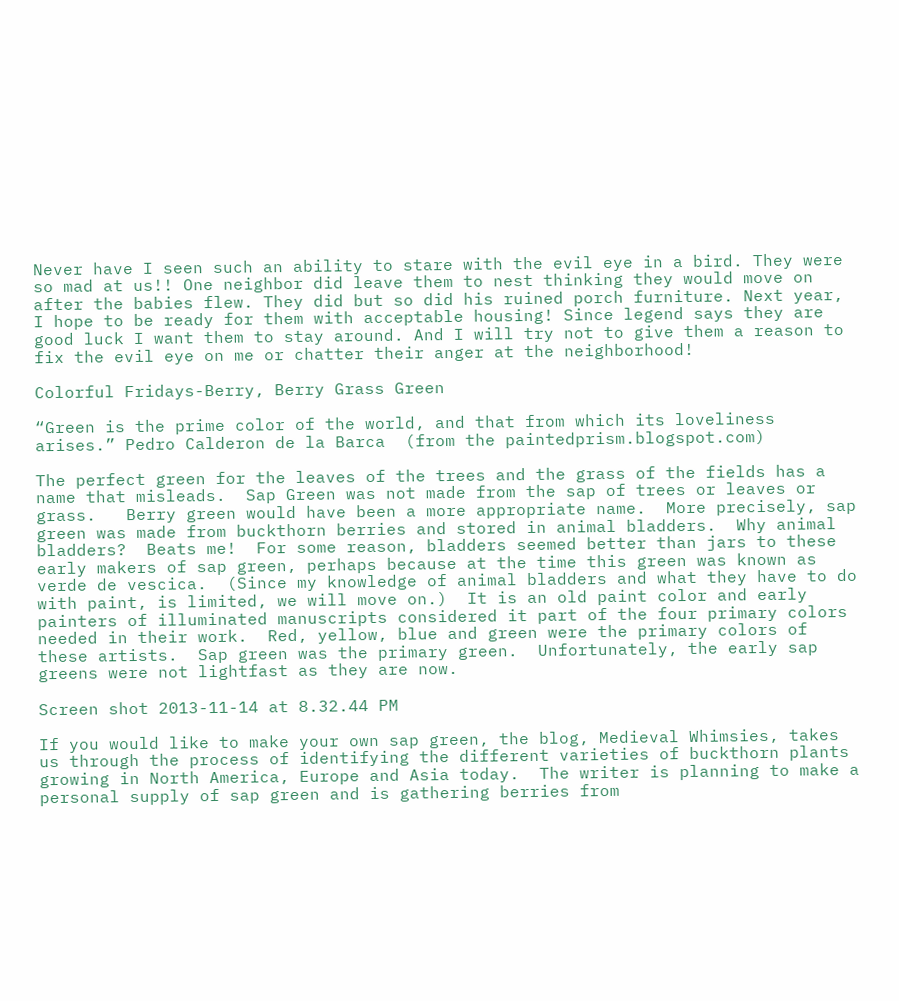Never have I seen such an ability to stare with the evil eye in a bird. They were so mad at us!! One neighbor did leave them to nest thinking they would move on after the babies flew. They did but so did his ruined porch furniture. Next year, I hope to be ready for them with acceptable housing! Since legend says they are good luck I want them to stay around. And I will try not to give them a reason to fix the evil eye on me or chatter their anger at the neighborhood!

Colorful Fridays-Berry, Berry Grass Green

“Green is the prime color of the world, and that from which its loveliness arises.” Pedro Calderon de la Barca  (from the paintedprism.blogspot.com)

The perfect green for the leaves of the trees and the grass of the fields has a name that misleads.  Sap Green was not made from the sap of trees or leaves or grass.   Berry green would have been a more appropriate name.  More precisely, sap green was made from buckthorn berries and stored in animal bladders.  Why animal bladders?  Beats me!  For some reason, bladders seemed better than jars to these early makers of sap green, perhaps because at the time this green was known as verde de vescica.  (Since my knowledge of animal bladders and what they have to do with paint, is limited, we will move on.)  It is an old paint color and early painters of illuminated manuscripts considered it part of the four primary colors needed in their work.  Red, yellow, blue and green were the primary colors of these artists.  Sap green was the primary green.  Unfortunately, the early sap greens were not lightfast as they are now.

Screen shot 2013-11-14 at 8.32.44 PM

If you would like to make your own sap green, the blog, Medieval Whimsies, takes us through the process of identifying the different varieties of buckthorn plants growing in North America, Europe and Asia today.  The writer is planning to make a personal supply of sap green and is gathering berries from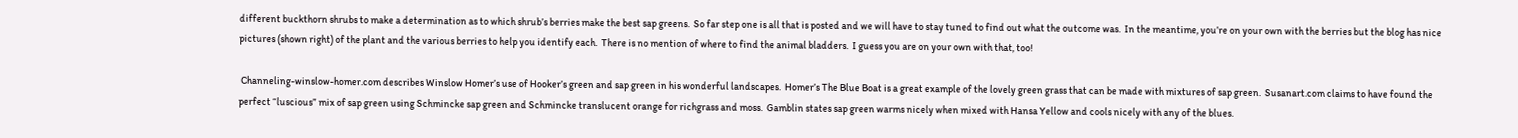different buckthorn shrubs to make a determination as to which shrub’s berries make the best sap greens.  So far step one is all that is posted and we will have to stay tuned to find out what the outcome was.  In the meantime, you’re on your own with the berries but the blog has nice pictures (shown right) of the plant and the various berries to help you identify each.  There is no mention of where to find the animal bladders.  I guess you are on your own with that, too!

 Channeling-winslow-homer.com describes Winslow Homer’s use of Hooker’s green and sap green in his wonderful landscapes.  Homer’s The Blue Boat is a great example of the lovely green grass that can be made with mixtures of sap green.  Susanart.com claims to have found the perfect “luscious” mix of sap green using Schmincke sap green and Schmincke translucent orange for richgrass and moss.  Gamblin states sap green warms nicely when mixed with Hansa Yellow and cools nicely with any of the blues.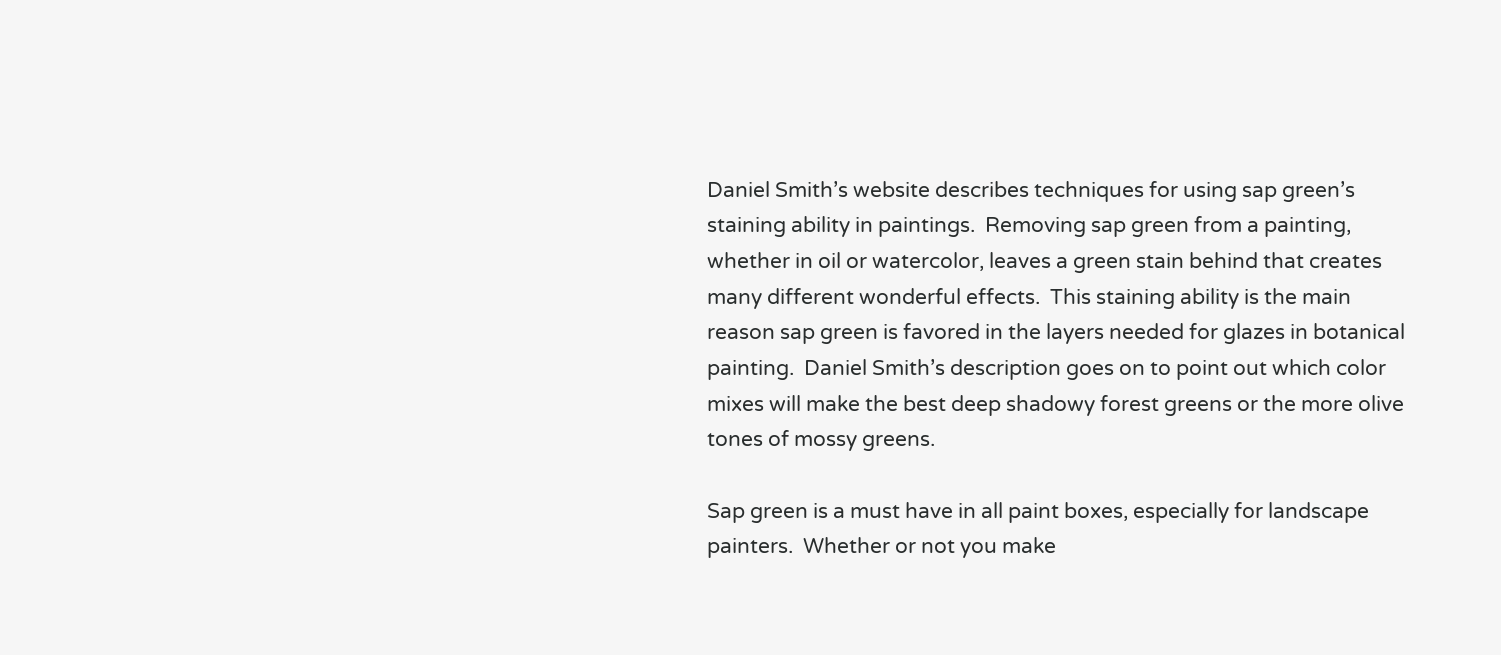Daniel Smith’s website describes techniques for using sap green’s staining ability in paintings.  Removing sap green from a painting, whether in oil or watercolor, leaves a green stain behind that creates many different wonderful effects.  This staining ability is the main reason sap green is favored in the layers needed for glazes in botanical painting.  Daniel Smith’s description goes on to point out which color mixes will make the best deep shadowy forest greens or the more olive tones of mossy greens.

Sap green is a must have in all paint boxes, especially for landscape painters.  Whether or not you make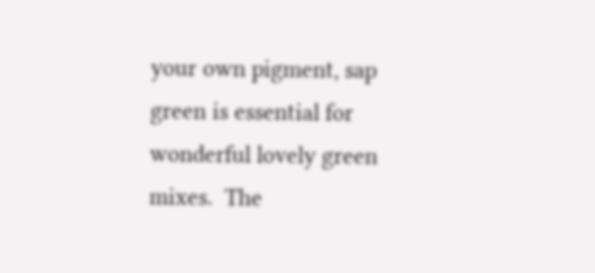your own pigment, sap green is essential for wonderful lovely green mixes.  The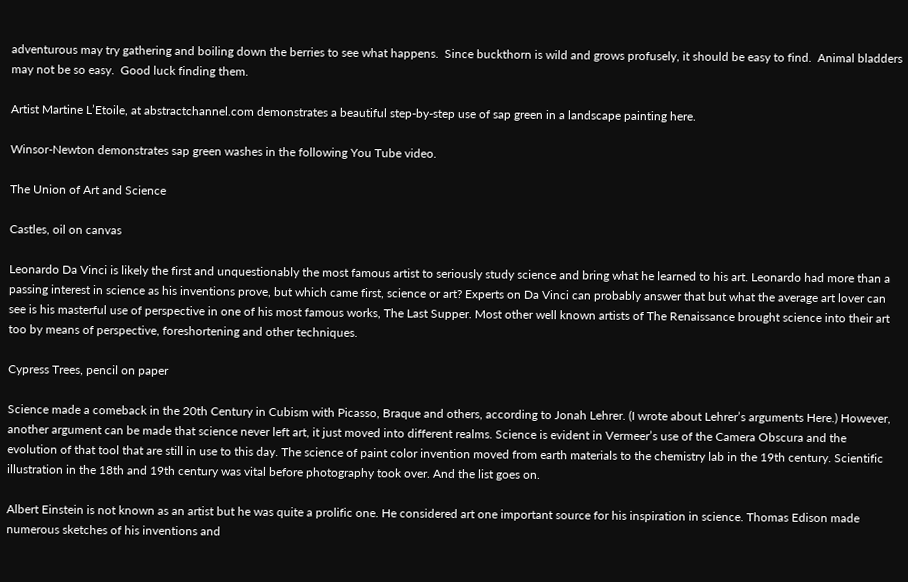adventurous may try gathering and boiling down the berries to see what happens.  Since buckthorn is wild and grows profusely, it should be easy to find.  Animal bladders may not be so easy.  Good luck finding them.

Artist Martine L’Etoile, at abstractchannel.com demonstrates a beautiful step-by-step use of sap green in a landscape painting here.

Winsor-Newton demonstrates sap green washes in the following You Tube video.

The Union of Art and Science

Castles, oil on canvas

Leonardo Da Vinci is likely the first and unquestionably the most famous artist to seriously study science and bring what he learned to his art. Leonardo had more than a passing interest in science as his inventions prove, but which came first, science or art? Experts on Da Vinci can probably answer that but what the average art lover can see is his masterful use of perspective in one of his most famous works, The Last Supper. Most other well known artists of The Renaissance brought science into their art too by means of perspective, foreshortening and other techniques.

Cypress Trees, pencil on paper

Science made a comeback in the 20th Century in Cubism with Picasso, Braque and others, according to Jonah Lehrer. (I wrote about Lehrer’s arguments Here.) However, another argument can be made that science never left art, it just moved into different realms. Science is evident in Vermeer’s use of the Camera Obscura and the evolution of that tool that are still in use to this day. The science of paint color invention moved from earth materials to the chemistry lab in the 19th century. Scientific illustration in the 18th and 19th century was vital before photography took over. And the list goes on.

Albert Einstein is not known as an artist but he was quite a prolific one. He considered art one important source for his inspiration in science. Thomas Edison made numerous sketches of his inventions and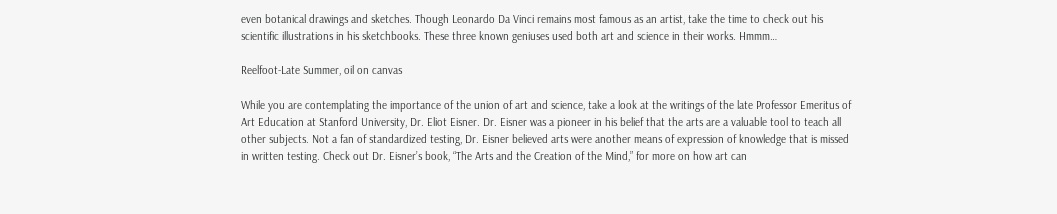even botanical drawings and sketches. Though Leonardo Da Vinci remains most famous as an artist, take the time to check out his scientific illustrations in his sketchbooks. These three known geniuses used both art and science in their works. Hmmm…

Reelfoot-Late Summer, oil on canvas

While you are contemplating the importance of the union of art and science, take a look at the writings of the late Professor Emeritus of Art Education at Stanford University, Dr. Eliot Eisner. Dr. Eisner was a pioneer in his belief that the arts are a valuable tool to teach all other subjects. Not a fan of standardized testing, Dr. Eisner believed arts were another means of expression of knowledge that is missed in written testing. Check out Dr. Eisner’s book, “The Arts and the Creation of the Mind,” for more on how art can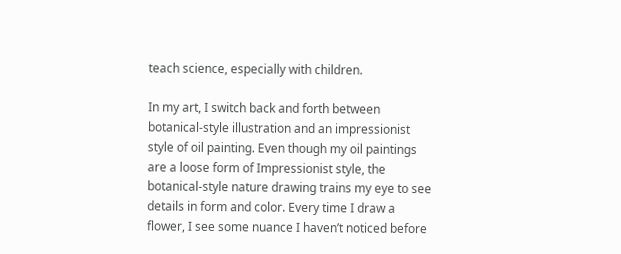teach science, especially with children.

In my art, I switch back and forth between botanical-style illustration and an impressionist style of oil painting. Even though my oil paintings are a loose form of Impressionist style, the botanical-style nature drawing trains my eye to see details in form and color. Every time I draw a flower, I see some nuance I haven’t noticed before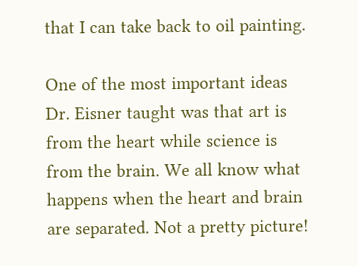that I can take back to oil painting.

One of the most important ideas Dr. Eisner taught was that art is from the heart while science is from the brain. We all know what happens when the heart and brain are separated. Not a pretty picture!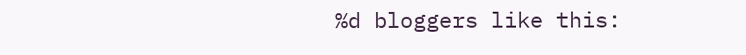%d bloggers like this: